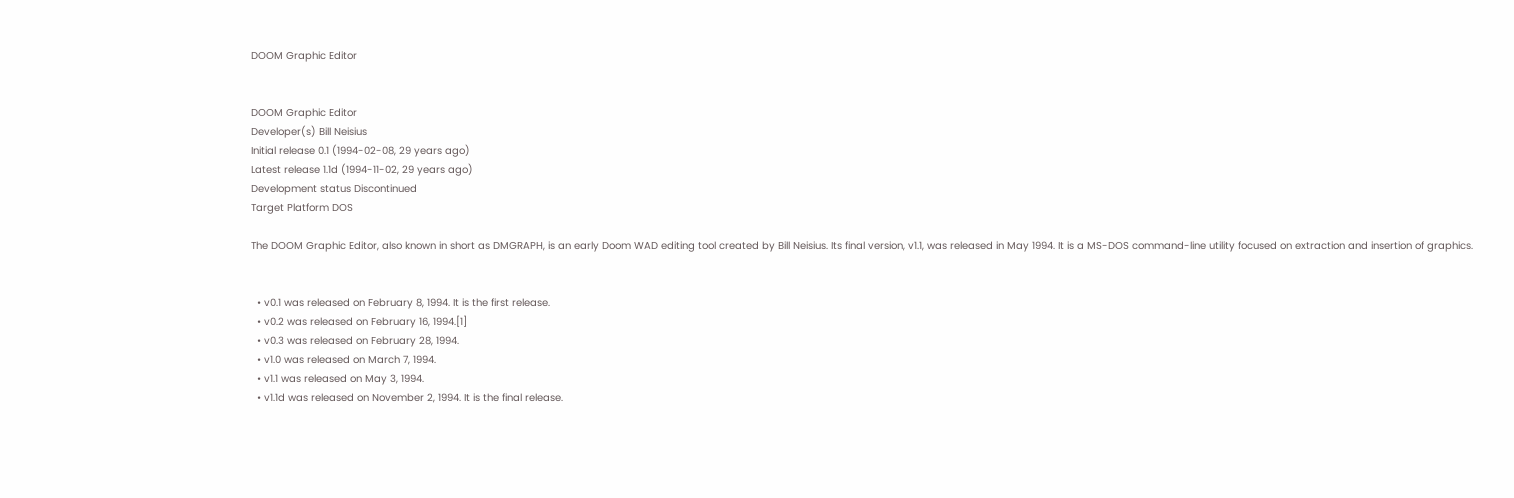DOOM Graphic Editor


DOOM Graphic Editor
Developer(s) Bill Neisius
Initial release 0.1 (1994-02-08, 29 years ago)
Latest release 1.1d (1994-11-02, 29 years ago)
Development status Discontinued
Target Platform DOS

The DOOM Graphic Editor, also known in short as DMGRAPH, is an early Doom WAD editing tool created by Bill Neisius. Its final version, v1.1, was released in May 1994. It is a MS-DOS command-line utility focused on extraction and insertion of graphics.


  • v0.1 was released on February 8, 1994. It is the first release.
  • v0.2 was released on February 16, 1994.[1]
  • v0.3 was released on February 28, 1994.
  • v1.0 was released on March 7, 1994.
  • v1.1 was released on May 3, 1994.
  • v1.1d was released on November 2, 1994. It is the final release.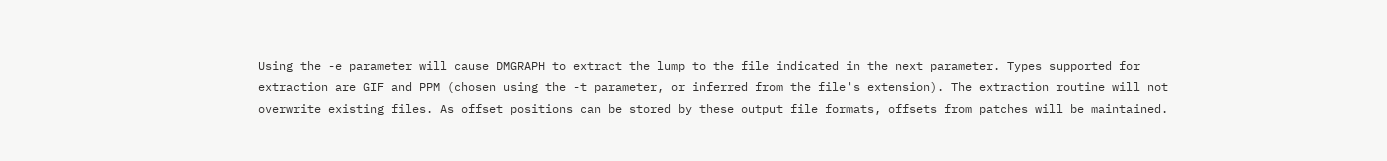Using the -e parameter will cause DMGRAPH to extract the lump to the file indicated in the next parameter. Types supported for extraction are GIF and PPM (chosen using the -t parameter, or inferred from the file's extension). The extraction routine will not overwrite existing files. As offset positions can be stored by these output file formats, offsets from patches will be maintained.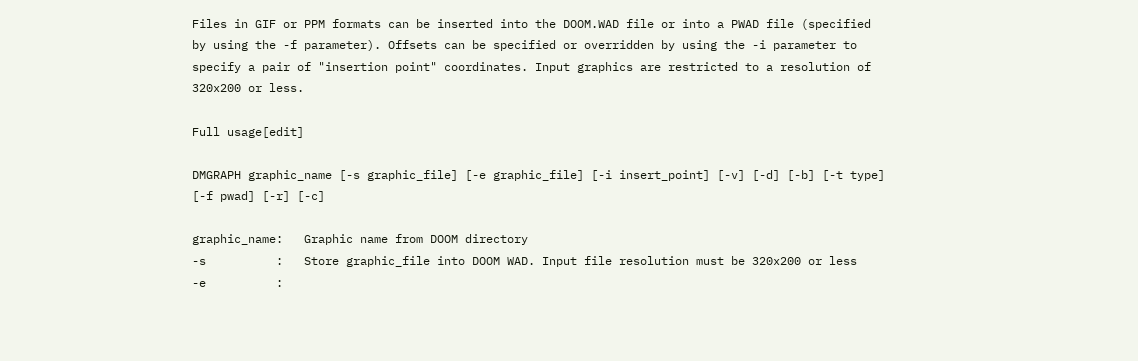Files in GIF or PPM formats can be inserted into the DOOM.WAD file or into a PWAD file (specified by using the -f parameter). Offsets can be specified or overridden by using the -i parameter to specify a pair of "insertion point" coordinates. Input graphics are restricted to a resolution of 320x200 or less.

Full usage[edit]

DMGRAPH graphic_name [-s graphic_file] [-e graphic_file] [-i insert_point] [-v] [-d] [-b] [-t type] [-f pwad] [-r] [-c]

graphic_name:   Graphic name from DOOM directory
-s          :   Store graphic_file into DOOM WAD. Input file resolution must be 320x200 or less
-e          :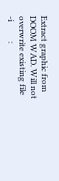Extract graphic from DOOM WAD. Will not overwrite existing file
-i          :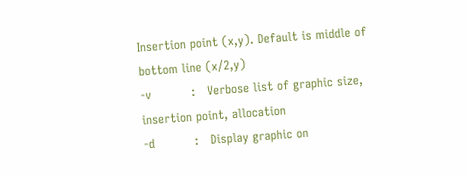Insertion point (x,y). Default is middle of bottom line (x/2,y)
-v          :   Verbose list of graphic size, insertion point, allocation
-d          :   Display graphic on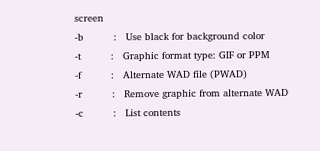screen
-b          :   Use black for background color
-t          :   Graphic format type: GIF or PPM
-f          :   Alternate WAD file (PWAD)
-r          :   Remove graphic from alternate WAD
-c          :   List contents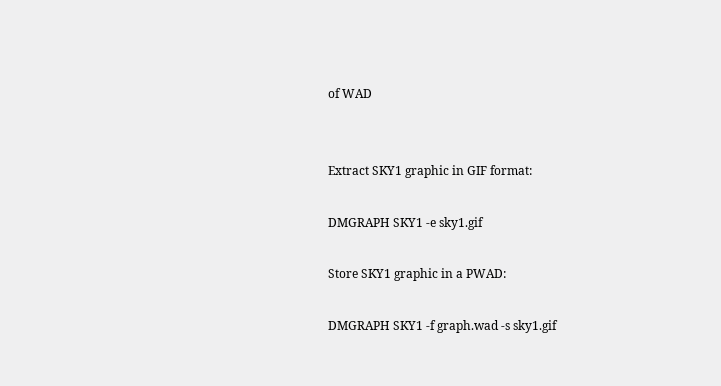of WAD


Extract SKY1 graphic in GIF format:

DMGRAPH SKY1 -e sky1.gif

Store SKY1 graphic in a PWAD:

DMGRAPH SKY1 -f graph.wad -s sky1.gif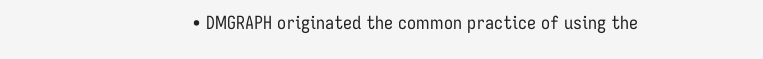• DMGRAPH originated the common practice of using the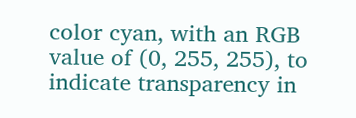color cyan, with an RGB value of (0, 255, 255), to indicate transparency in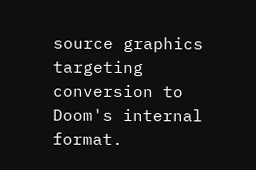source graphics targeting conversion to Doom's internal format.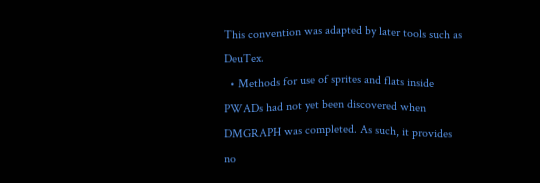This convention was adapted by later tools such as DeuTex.
  • Methods for use of sprites and flats inside PWADs had not yet been discovered when DMGRAPH was completed. As such, it provides no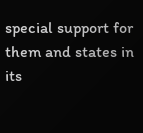special support for them and states in its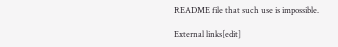README file that such use is impossible.

External links[edit]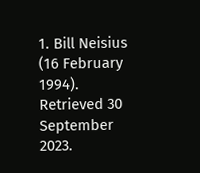1. Bill Neisius (16 February 1994). Retrieved 30 September 2023.